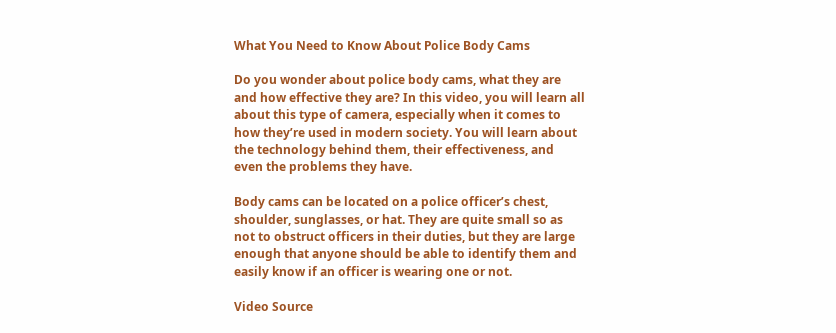What You Need to Know About Police Body Cams

Do you wonder about police body cams, what they are and how effective they are? In this video, you will learn all about this type of camera, especially when it comes to how they’re used in modern society. You will learn about the technology behind them, their effectiveness, and even the problems they have.

Body cams can be located on a police officer’s chest, shoulder, sunglasses, or hat. They are quite small so as not to obstruct officers in their duties, but they are large enough that anyone should be able to identify them and easily know if an officer is wearing one or not.

Video Source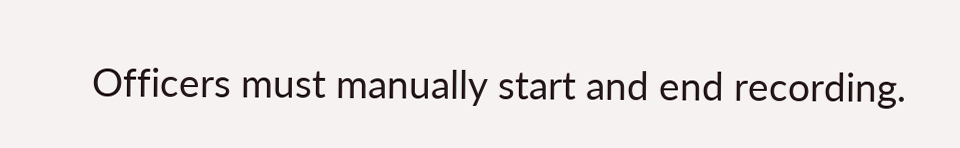Officers must manually start and end recording.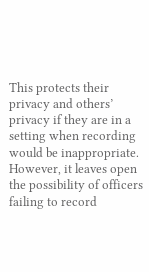This protects their privacy and others’ privacy if they are in a setting when recording would be inappropriate. However, it leaves open the possibility of officers failing to record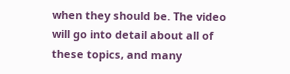when they should be. The video will go into detail about all of these topics, and many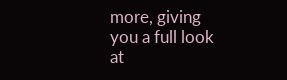more, giving you a full look at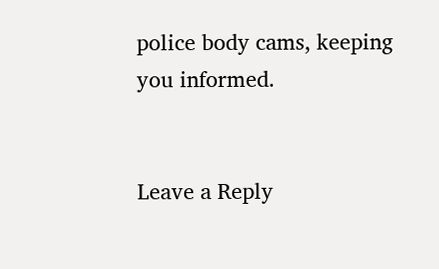police body cams, keeping you informed.


Leave a Reply